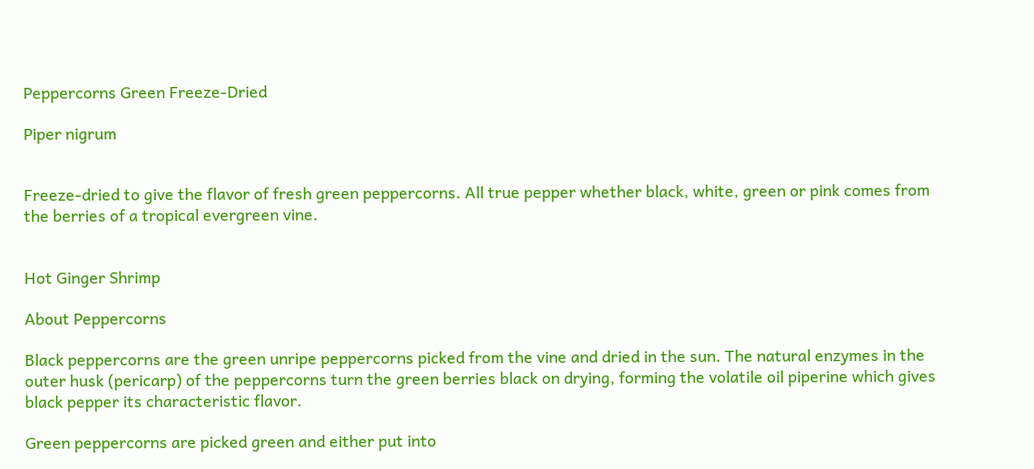Peppercorns Green Freeze-Dried

Piper nigrum


Freeze-dried to give the flavor of fresh green peppercorns. All true pepper whether black, white, green or pink comes from the berries of a tropical evergreen vine.


Hot Ginger Shrimp

About Peppercorns

Black peppercorns are the green unripe peppercorns picked from the vine and dried in the sun. The natural enzymes in the outer husk (pericarp) of the peppercorns turn the green berries black on drying, forming the volatile oil piperine which gives black pepper its characteristic flavor.

Green peppercorns are picked green and either put into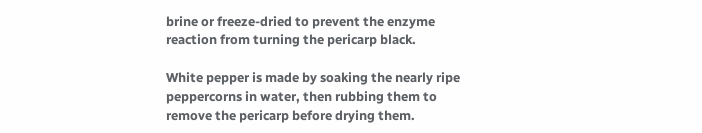brine or freeze-dried to prevent the enzyme reaction from turning the pericarp black.

White pepper is made by soaking the nearly ripe peppercorns in water, then rubbing them to remove the pericarp before drying them.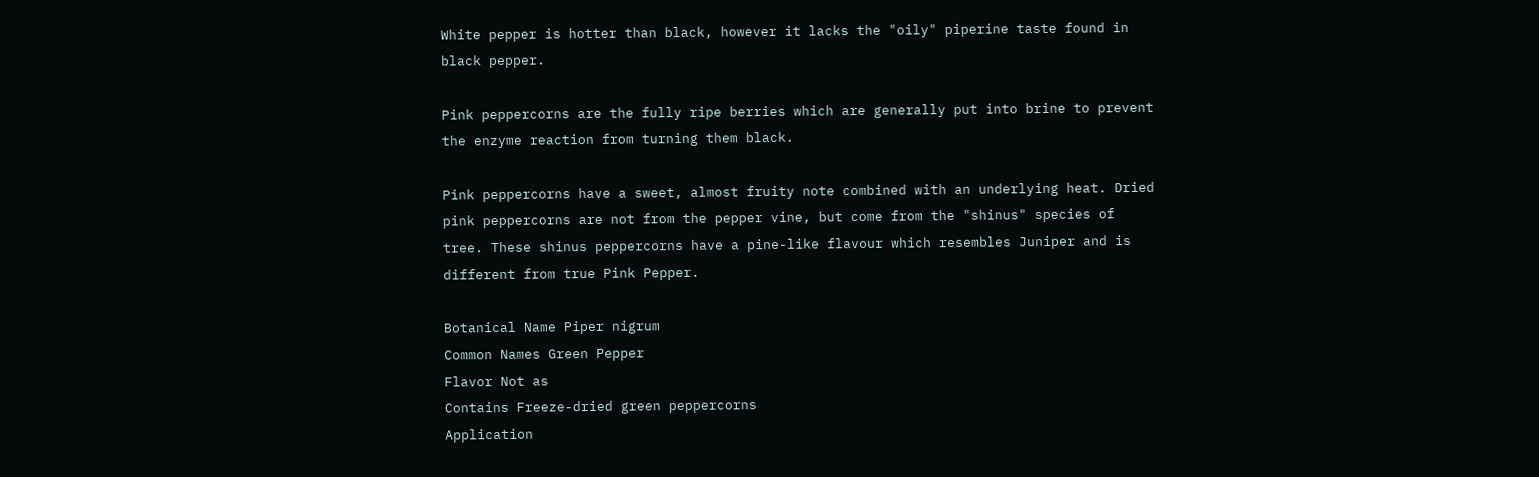White pepper is hotter than black, however it lacks the "oily" piperine taste found in black pepper.

Pink peppercorns are the fully ripe berries which are generally put into brine to prevent the enzyme reaction from turning them black.

Pink peppercorns have a sweet, almost fruity note combined with an underlying heat. Dried pink peppercorns are not from the pepper vine, but come from the "shinus" species of tree. These shinus peppercorns have a pine-like flavour which resembles Juniper and is different from true Pink Pepper.

Botanical Name Piper nigrum
Common Names Green Pepper
Flavor Not as
Contains Freeze-dried green peppercorns
Application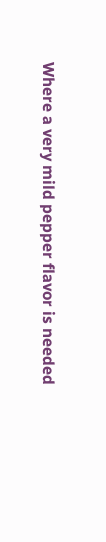Where a very mild pepper flavor is needed